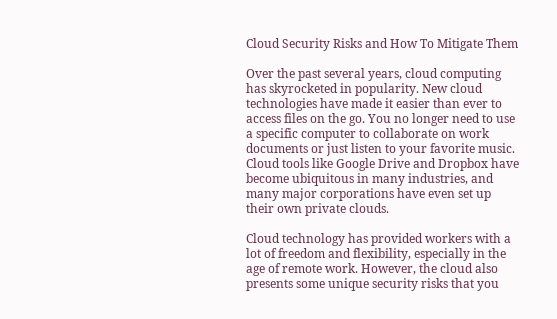Cloud Security Risks and How To Mitigate Them

Over the past several years, cloud computing has skyrocketed in popularity. New cloud technologies have made it easier than ever to access files on the go. You no longer need to use a specific computer to collaborate on work documents or just listen to your favorite music. Cloud tools like Google Drive and Dropbox have become ubiquitous in many industries, and many major corporations have even set up their own private clouds.

Cloud technology has provided workers with a lot of freedom and flexibility, especially in the age of remote work. However, the cloud also presents some unique security risks that you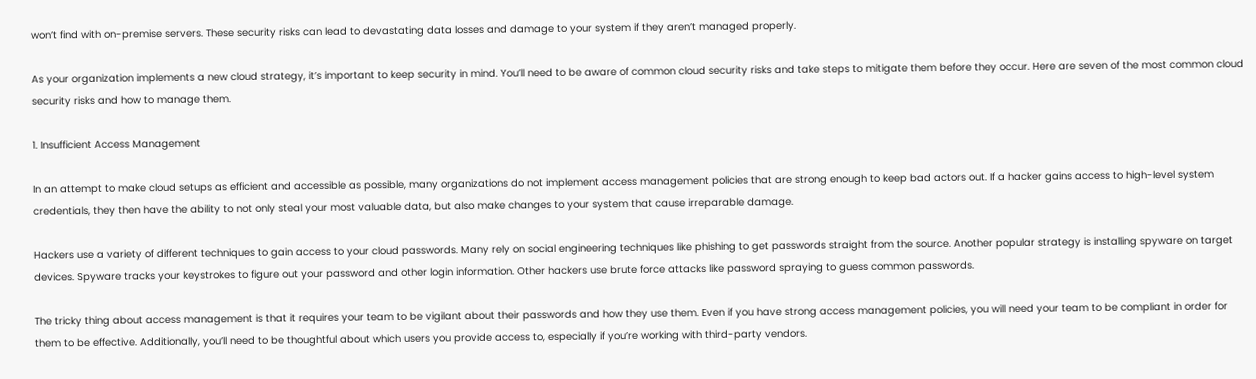won’t find with on-premise servers. These security risks can lead to devastating data losses and damage to your system if they aren’t managed properly.

As your organization implements a new cloud strategy, it’s important to keep security in mind. You’ll need to be aware of common cloud security risks and take steps to mitigate them before they occur. Here are seven of the most common cloud security risks and how to manage them.

1. Insufficient Access Management

In an attempt to make cloud setups as efficient and accessible as possible, many organizations do not implement access management policies that are strong enough to keep bad actors out. If a hacker gains access to high-level system credentials, they then have the ability to not only steal your most valuable data, but also make changes to your system that cause irreparable damage.

Hackers use a variety of different techniques to gain access to your cloud passwords. Many rely on social engineering techniques like phishing to get passwords straight from the source. Another popular strategy is installing spyware on target devices. Spyware tracks your keystrokes to figure out your password and other login information. Other hackers use brute force attacks like password spraying to guess common passwords.

The tricky thing about access management is that it requires your team to be vigilant about their passwords and how they use them. Even if you have strong access management policies, you will need your team to be compliant in order for them to be effective. Additionally, you’ll need to be thoughtful about which users you provide access to, especially if you’re working with third-party vendors.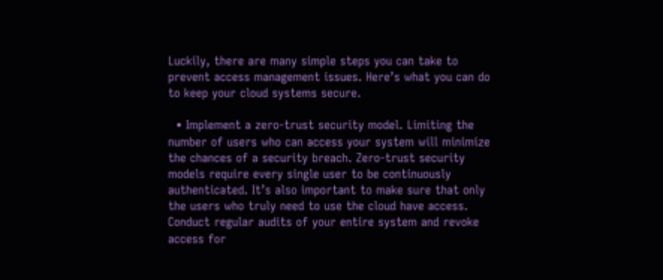Luckily, there are many simple steps you can take to prevent access management issues. Here’s what you can do to keep your cloud systems secure.

  • Implement a zero-trust security model. Limiting the number of users who can access your system will minimize the chances of a security breach. Zero-trust security models require every single user to be continuously authenticated. It’s also important to make sure that only the users who truly need to use the cloud have access. Conduct regular audits of your entire system and revoke access for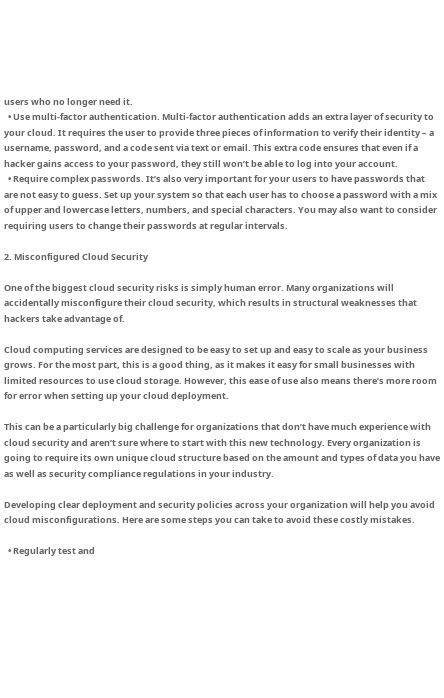users who no longer need it.
  • Use multi-factor authentication. Multi-factor authentication adds an extra layer of security to your cloud. It requires the user to provide three pieces of information to verify their identity – a username, password, and a code sent via text or email. This extra code ensures that even if a hacker gains access to your password, they still won’t be able to log into your account.
  • Require complex passwords. It’s also very important for your users to have passwords that are not easy to guess. Set up your system so that each user has to choose a password with a mix of upper and lowercase letters, numbers, and special characters. You may also want to consider requiring users to change their passwords at regular intervals.

2. Misconfigured Cloud Security

One of the biggest cloud security risks is simply human error. Many organizations will accidentally misconfigure their cloud security, which results in structural weaknesses that hackers take advantage of.

Cloud computing services are designed to be easy to set up and easy to scale as your business grows. For the most part, this is a good thing, as it makes it easy for small businesses with limited resources to use cloud storage. However, this ease of use also means there’s more room for error when setting up your cloud deployment.

This can be a particularly big challenge for organizations that don’t have much experience with cloud security and aren’t sure where to start with this new technology. Every organization is going to require its own unique cloud structure based on the amount and types of data you have as well as security compliance regulations in your industry.

Developing clear deployment and security policies across your organization will help you avoid cloud misconfigurations. Here are some steps you can take to avoid these costly mistakes.

  • Regularly test and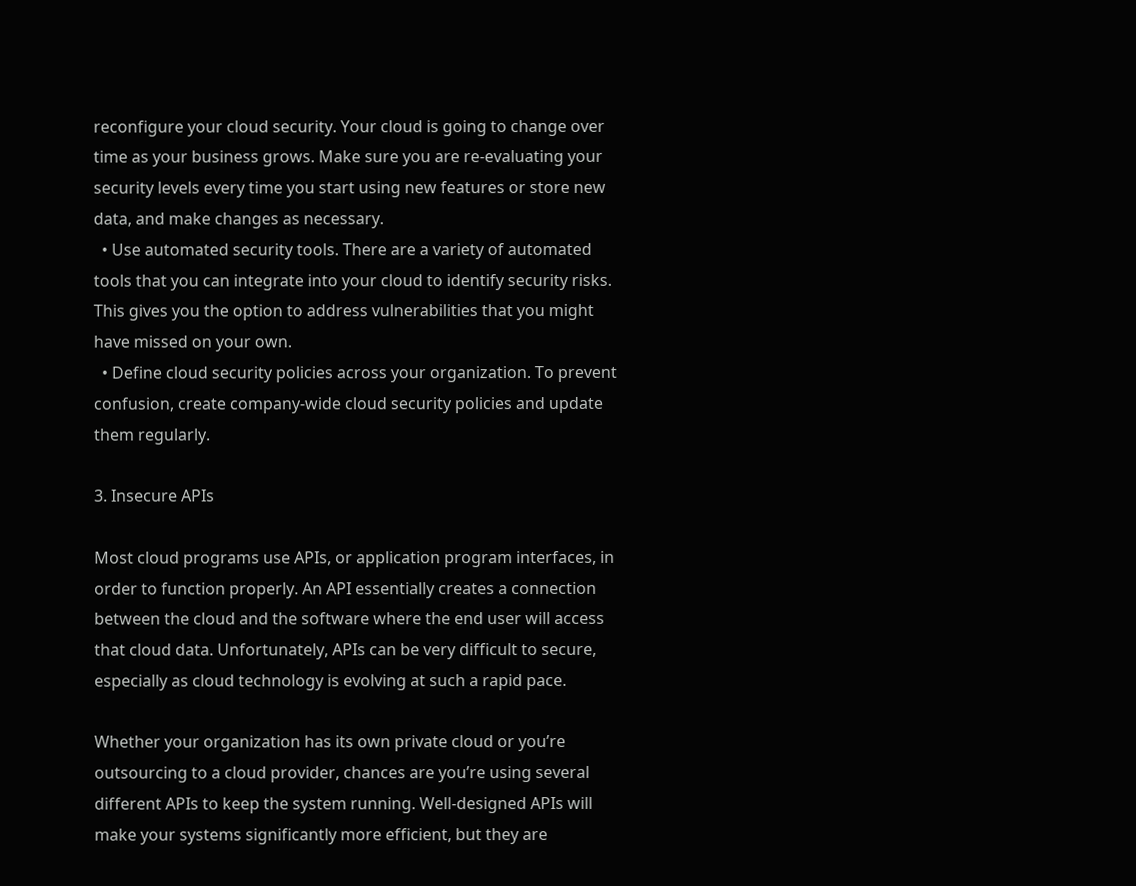reconfigure your cloud security. Your cloud is going to change over time as your business grows. Make sure you are re-evaluating your security levels every time you start using new features or store new data, and make changes as necessary.
  • Use automated security tools. There are a variety of automated tools that you can integrate into your cloud to identify security risks. This gives you the option to address vulnerabilities that you might have missed on your own.
  • Define cloud security policies across your organization. To prevent confusion, create company-wide cloud security policies and update them regularly.

3. Insecure APIs

Most cloud programs use APIs, or application program interfaces, in order to function properly. An API essentially creates a connection between the cloud and the software where the end user will access that cloud data. Unfortunately, APIs can be very difficult to secure, especially as cloud technology is evolving at such a rapid pace.

Whether your organization has its own private cloud or you’re outsourcing to a cloud provider, chances are you’re using several different APIs to keep the system running. Well-designed APIs will make your systems significantly more efficient, but they are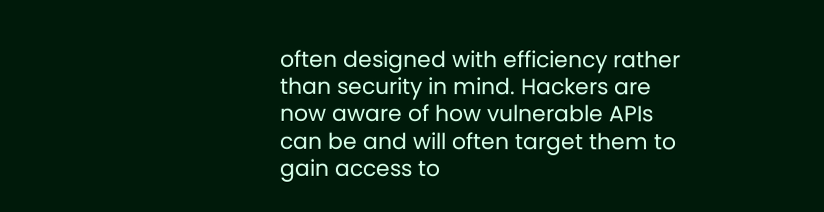often designed with efficiency rather than security in mind. Hackers are now aware of how vulnerable APIs can be and will often target them to gain access to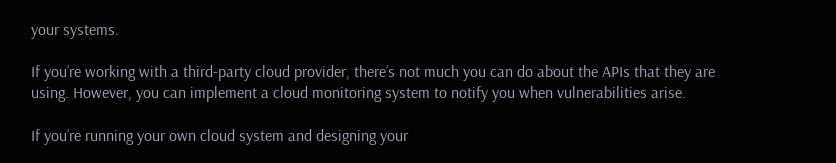your systems.

If you’re working with a third-party cloud provider, there’s not much you can do about the APIs that they are using. However, you can implement a cloud monitoring system to notify you when vulnerabilities arise.

If you’re running your own cloud system and designing your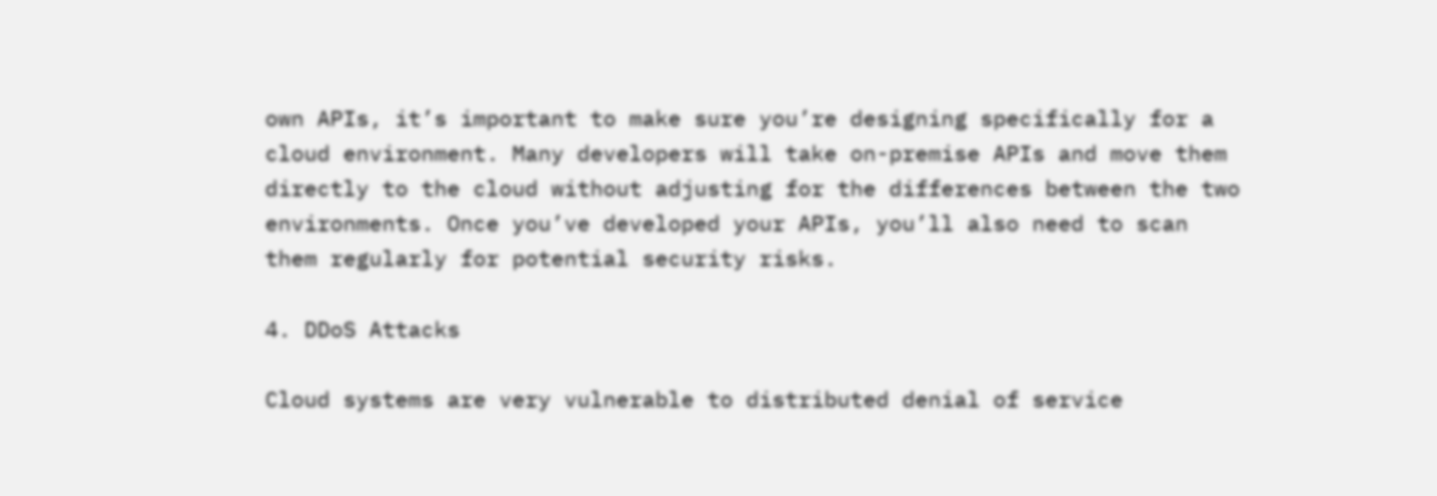own APIs, it’s important to make sure you’re designing specifically for a cloud environment. Many developers will take on-premise APIs and move them directly to the cloud without adjusting for the differences between the two environments. Once you’ve developed your APIs, you’ll also need to scan them regularly for potential security risks.

4. DDoS Attacks

Cloud systems are very vulnerable to distributed denial of service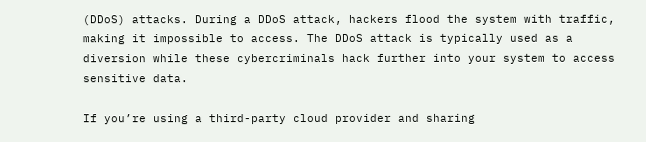(DDoS) attacks. During a DDoS attack, hackers flood the system with traffic, making it impossible to access. The DDoS attack is typically used as a diversion while these cybercriminals hack further into your system to access sensitive data.

If you’re using a third-party cloud provider and sharing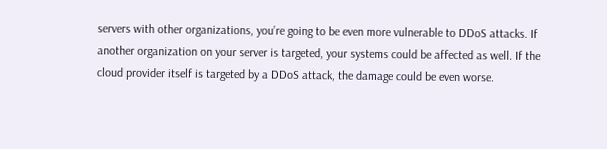servers with other organizations, you’re going to be even more vulnerable to DDoS attacks. If another organization on your server is targeted, your systems could be affected as well. If the cloud provider itself is targeted by a DDoS attack, the damage could be even worse.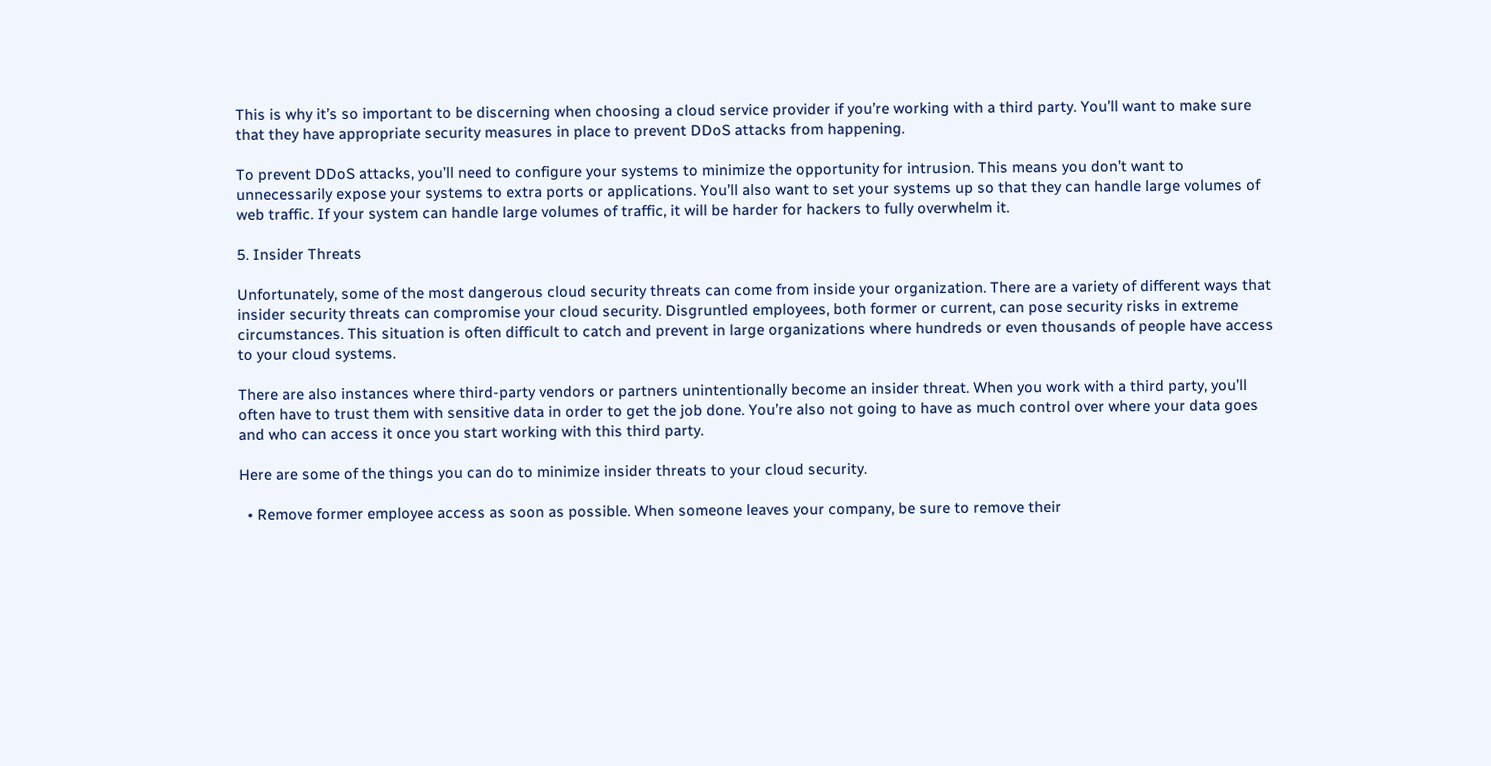This is why it’s so important to be discerning when choosing a cloud service provider if you’re working with a third party. You’ll want to make sure that they have appropriate security measures in place to prevent DDoS attacks from happening.

To prevent DDoS attacks, you’ll need to configure your systems to minimize the opportunity for intrusion. This means you don’t want to unnecessarily expose your systems to extra ports or applications. You’ll also want to set your systems up so that they can handle large volumes of web traffic. If your system can handle large volumes of traffic, it will be harder for hackers to fully overwhelm it.

5. Insider Threats

Unfortunately, some of the most dangerous cloud security threats can come from inside your organization. There are a variety of different ways that insider security threats can compromise your cloud security. Disgruntled employees, both former or current, can pose security risks in extreme circumstances. This situation is often difficult to catch and prevent in large organizations where hundreds or even thousands of people have access to your cloud systems.

There are also instances where third-party vendors or partners unintentionally become an insider threat. When you work with a third party, you’ll often have to trust them with sensitive data in order to get the job done. You’re also not going to have as much control over where your data goes and who can access it once you start working with this third party.

Here are some of the things you can do to minimize insider threats to your cloud security.

  • Remove former employee access as soon as possible. When someone leaves your company, be sure to remove their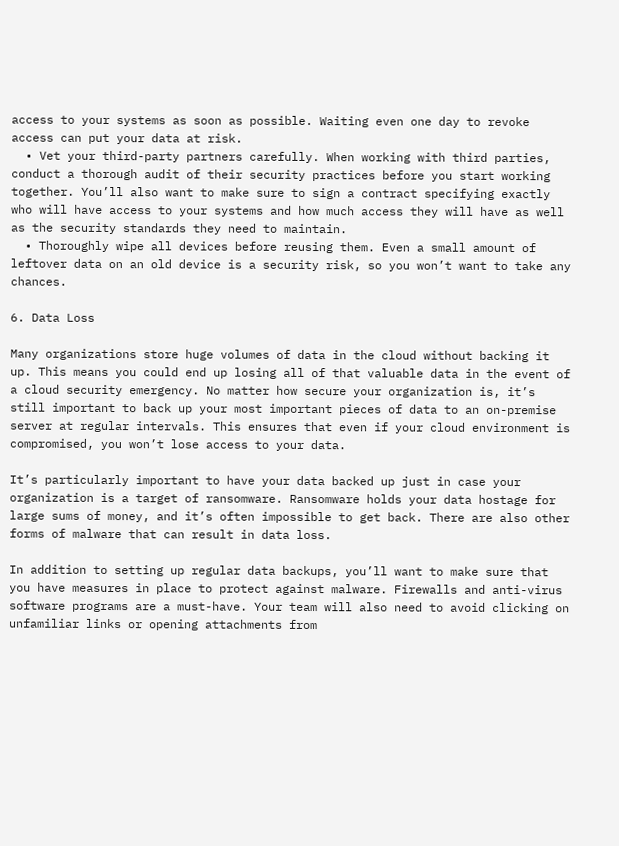access to your systems as soon as possible. Waiting even one day to revoke access can put your data at risk.
  • Vet your third-party partners carefully. When working with third parties, conduct a thorough audit of their security practices before you start working together. You’ll also want to make sure to sign a contract specifying exactly who will have access to your systems and how much access they will have as well as the security standards they need to maintain.
  • Thoroughly wipe all devices before reusing them. Even a small amount of leftover data on an old device is a security risk, so you won’t want to take any chances.

6. Data Loss

Many organizations store huge volumes of data in the cloud without backing it up. This means you could end up losing all of that valuable data in the event of a cloud security emergency. No matter how secure your organization is, it’s still important to back up your most important pieces of data to an on-premise server at regular intervals. This ensures that even if your cloud environment is compromised, you won’t lose access to your data.

It’s particularly important to have your data backed up just in case your organization is a target of ransomware. Ransomware holds your data hostage for large sums of money, and it’s often impossible to get back. There are also other forms of malware that can result in data loss.

In addition to setting up regular data backups, you’ll want to make sure that you have measures in place to protect against malware. Firewalls and anti-virus software programs are a must-have. Your team will also need to avoid clicking on unfamiliar links or opening attachments from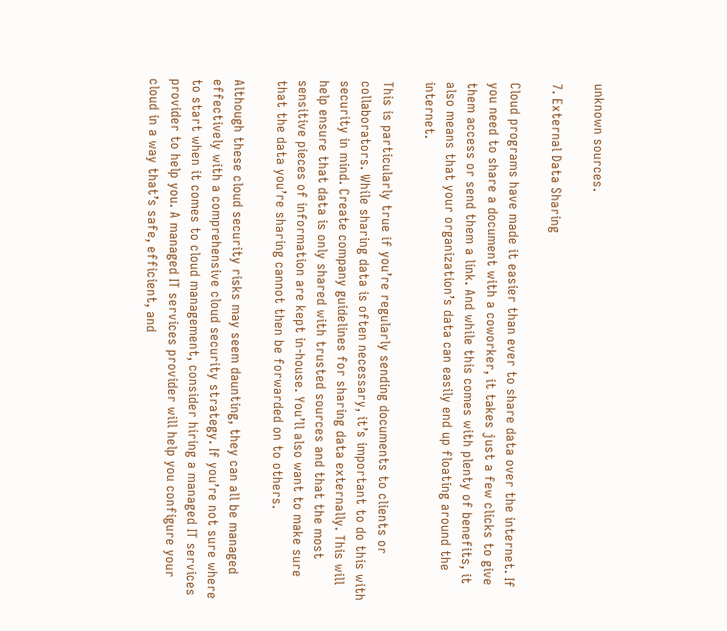unknown sources.

7. External Data Sharing

Cloud programs have made it easier than ever to share data over the internet. If you need to share a document with a coworker, it takes just a few clicks to give them access or send them a link. And while this comes with plenty of benefits, it also means that your organization’s data can easily end up floating around the internet.

This is particularly true if you’re regularly sending documents to clients or collaborators. While sharing data is often necessary, it’s important to do this with security in mind. Create company guidelines for sharing data externally. This will help ensure that data is only shared with trusted sources and that the most sensitive pieces of information are kept in-house. You’ll also want to make sure that the data you’re sharing cannot then be forwarded on to others.

Although these cloud security risks may seem daunting, they can all be managed effectively with a comprehensive cloud security strategy. If you’re not sure where to start when it comes to cloud management, consider hiring a managed IT services provider to help you. A managed IT services provider will help you configure your cloud in a way that’s safe, efficient, and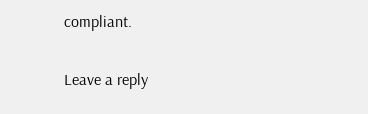compliant.

Leave a reply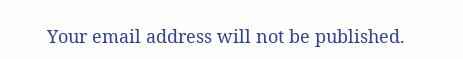Your email address will not be published.